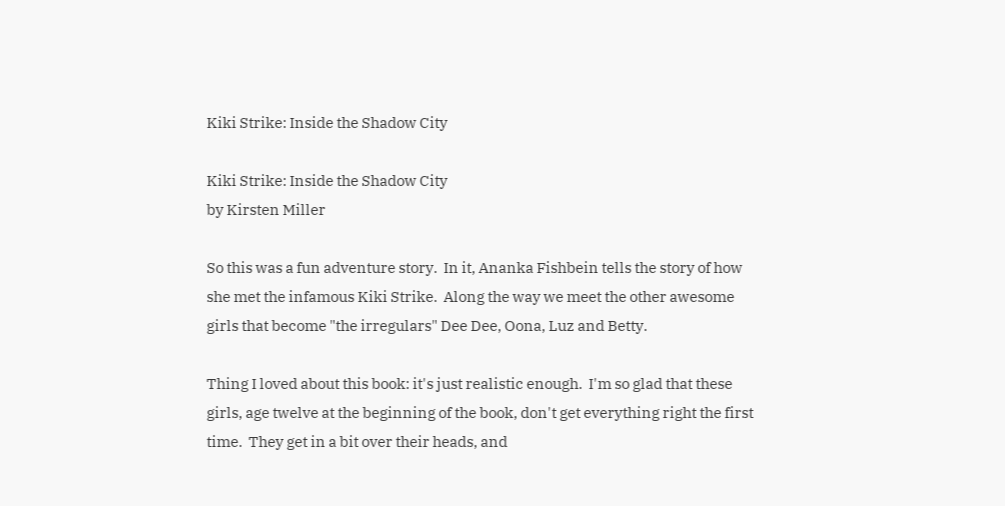Kiki Strike: Inside the Shadow City

Kiki Strike: Inside the Shadow City
by Kirsten Miller

So this was a fun adventure story.  In it, Ananka Fishbein tells the story of how she met the infamous Kiki Strike.  Along the way we meet the other awesome girls that become "the irregulars" Dee Dee, Oona, Luz and Betty.

Thing I loved about this book: it's just realistic enough.  I'm so glad that these girls, age twelve at the beginning of the book, don't get everything right the first time.  They get in a bit over their heads, and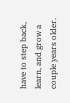have to step back, learn, and grow a couple years older.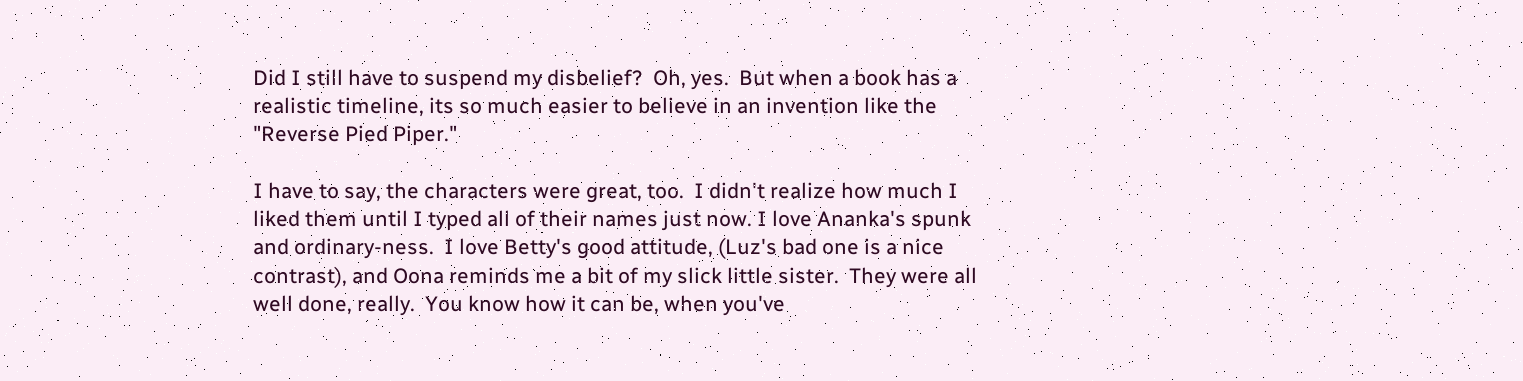Did I still have to suspend my disbelief?  Oh, yes.  But when a book has a realistic timeline, its so much easier to believe in an invention like the "Reverse Pied Piper."

I have to say, the characters were great, too.  I didn't realize how much I liked them until I typed all of their names just now. I love Ananka's spunk and ordinary-ness.  I love Betty's good attitude, (Luz's bad one is a nice contrast), and Oona reminds me a bit of my slick little sister.  They were all well done, really.  You know how it can be, when you've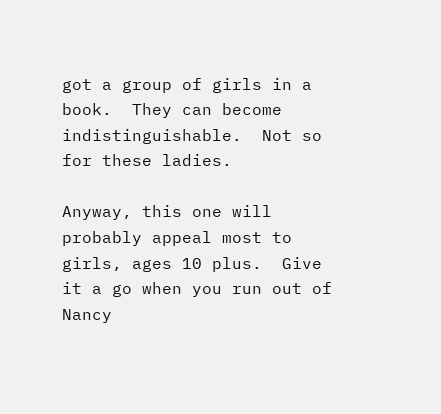got a group of girls in a book.  They can become indistinguishable.  Not so for these ladies.

Anyway, this one will probably appeal most to girls, ages 10 plus.  Give it a go when you run out of Nancy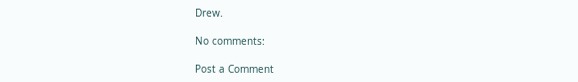Drew.

No comments:

Post a Comment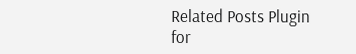Related Posts Plugin for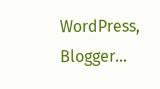WordPress, Blogger...